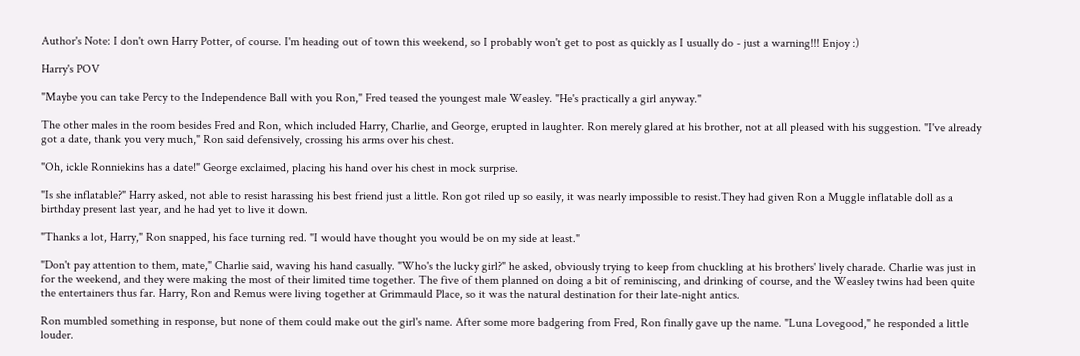Author's Note: I don't own Harry Potter, of course. I'm heading out of town this weekend, so I probably won't get to post as quickly as I usually do - just a warning!!! Enjoy :)

Harry's POV

"Maybe you can take Percy to the Independence Ball with you Ron," Fred teased the youngest male Weasley. "He's practically a girl anyway."

The other males in the room besides Fred and Ron, which included Harry, Charlie, and George, erupted in laughter. Ron merely glared at his brother, not at all pleased with his suggestion. "I've already got a date, thank you very much," Ron said defensively, crossing his arms over his chest.

"Oh, ickle Ronniekins has a date!" George exclaimed, placing his hand over his chest in mock surprise.

"Is she inflatable?" Harry asked, not able to resist harassing his best friend just a little. Ron got riled up so easily, it was nearly impossible to resist.They had given Ron a Muggle inflatable doll as a birthday present last year, and he had yet to live it down.

"Thanks a lot, Harry," Ron snapped, his face turning red. "I would have thought you would be on my side at least."

"Don't pay attention to them, mate," Charlie said, waving his hand casually. "Who's the lucky girl?" he asked, obviously trying to keep from chuckling at his brothers' lively charade. Charlie was just in for the weekend, and they were making the most of their limited time together. The five of them planned on doing a bit of reminiscing, and drinking of course, and the Weasley twins had been quite the entertainers thus far. Harry, Ron and Remus were living together at Grimmauld Place, so it was the natural destination for their late-night antics.

Ron mumbled something in response, but none of them could make out the girl's name. After some more badgering from Fred, Ron finally gave up the name. "Luna Lovegood," he responded a little louder.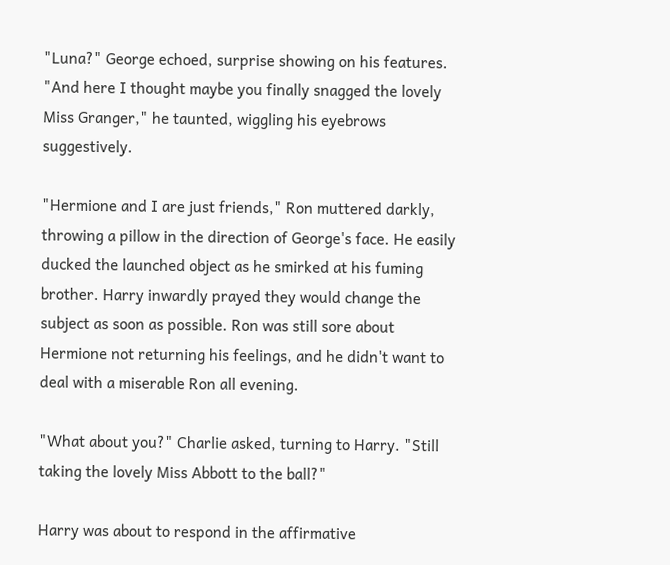"Luna?" George echoed, surprise showing on his features. "And here I thought maybe you finally snagged the lovely Miss Granger," he taunted, wiggling his eyebrows suggestively.

"Hermione and I are just friends," Ron muttered darkly, throwing a pillow in the direction of George's face. He easily ducked the launched object as he smirked at his fuming brother. Harry inwardly prayed they would change the subject as soon as possible. Ron was still sore about Hermione not returning his feelings, and he didn't want to deal with a miserable Ron all evening.

"What about you?" Charlie asked, turning to Harry. "Still taking the lovely Miss Abbott to the ball?"

Harry was about to respond in the affirmative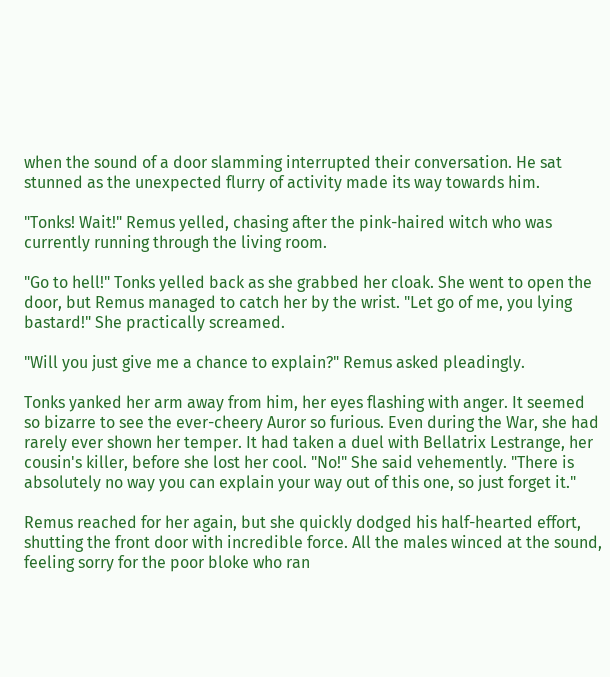when the sound of a door slamming interrupted their conversation. He sat stunned as the unexpected flurry of activity made its way towards him.

"Tonks! Wait!" Remus yelled, chasing after the pink-haired witch who was currently running through the living room.

"Go to hell!" Tonks yelled back as she grabbed her cloak. She went to open the door, but Remus managed to catch her by the wrist. "Let go of me, you lying bastard!" She practically screamed.

"Will you just give me a chance to explain?" Remus asked pleadingly.

Tonks yanked her arm away from him, her eyes flashing with anger. It seemed so bizarre to see the ever-cheery Auror so furious. Even during the War, she had rarely ever shown her temper. It had taken a duel with Bellatrix Lestrange, her cousin's killer, before she lost her cool. "No!" She said vehemently. "There is absolutely no way you can explain your way out of this one, so just forget it."

Remus reached for her again, but she quickly dodged his half-hearted effort, shutting the front door with incredible force. All the males winced at the sound, feeling sorry for the poor bloke who ran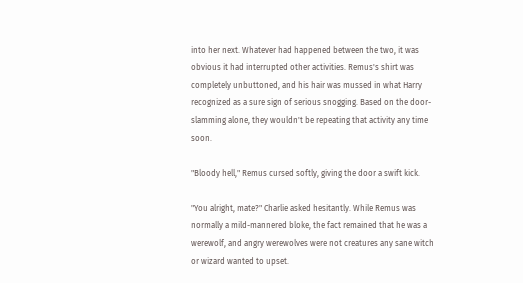into her next. Whatever had happened between the two, it was obvious it had interrupted other activities. Remus's shirt was completely unbuttoned, and his hair was mussed in what Harry recognized as a sure sign of serious snogging. Based on the door-slamming alone, they wouldn't be repeating that activity any time soon.

"Bloody hell," Remus cursed softly, giving the door a swift kick.

"You alright, mate?" Charlie asked hesitantly. While Remus was normally a mild-mannered bloke, the fact remained that he was a werewolf, and angry werewolves were not creatures any sane witch or wizard wanted to upset.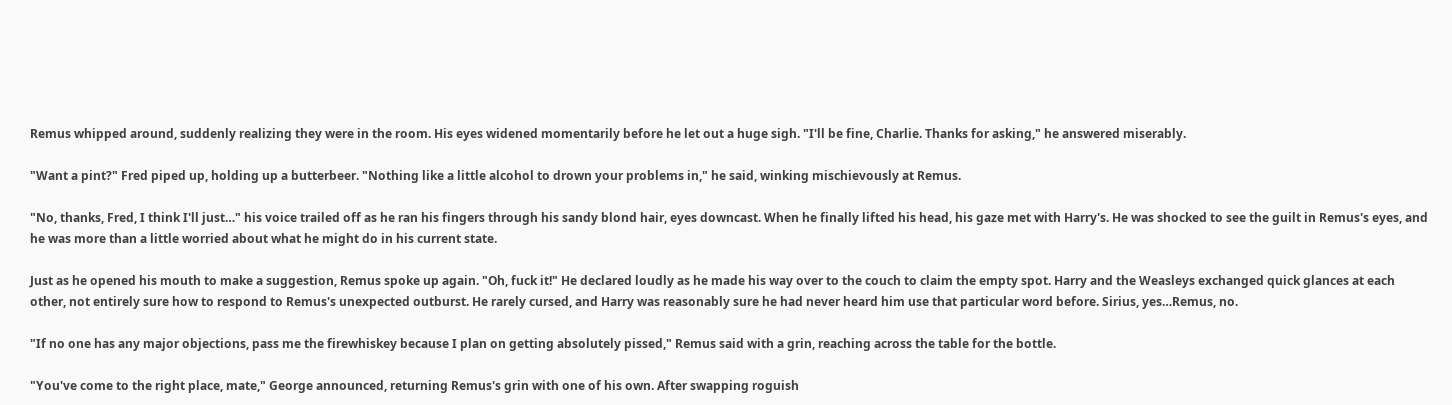Remus whipped around, suddenly realizing they were in the room. His eyes widened momentarily before he let out a huge sigh. "I'll be fine, Charlie. Thanks for asking," he answered miserably.

"Want a pint?" Fred piped up, holding up a butterbeer. "Nothing like a little alcohol to drown your problems in," he said, winking mischievously at Remus.

"No, thanks, Fred, I think I'll just…" his voice trailed off as he ran his fingers through his sandy blond hair, eyes downcast. When he finally lifted his head, his gaze met with Harry's. He was shocked to see the guilt in Remus's eyes, and he was more than a little worried about what he might do in his current state.

Just as he opened his mouth to make a suggestion, Remus spoke up again. "Oh, fuck it!" He declared loudly as he made his way over to the couch to claim the empty spot. Harry and the Weasleys exchanged quick glances at each other, not entirely sure how to respond to Remus's unexpected outburst. He rarely cursed, and Harry was reasonably sure he had never heard him use that particular word before. Sirius, yes…Remus, no.

"If no one has any major objections, pass me the firewhiskey because I plan on getting absolutely pissed," Remus said with a grin, reaching across the table for the bottle.

"You've come to the right place, mate," George announced, returning Remus's grin with one of his own. After swapping roguish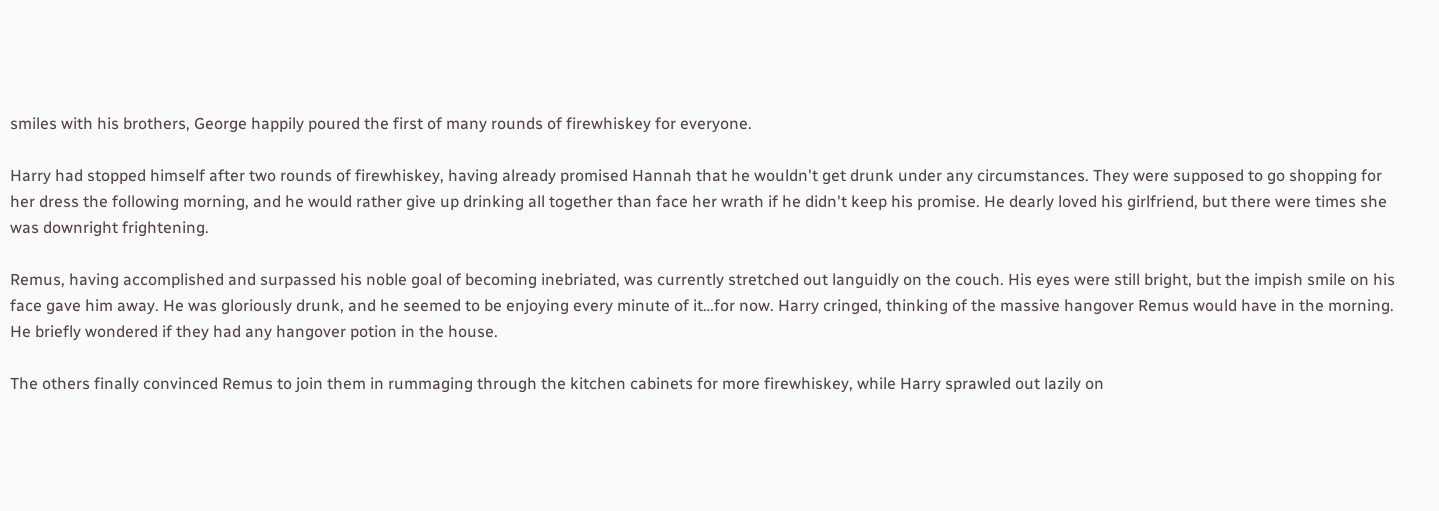smiles with his brothers, George happily poured the first of many rounds of firewhiskey for everyone.

Harry had stopped himself after two rounds of firewhiskey, having already promised Hannah that he wouldn't get drunk under any circumstances. They were supposed to go shopping for her dress the following morning, and he would rather give up drinking all together than face her wrath if he didn't keep his promise. He dearly loved his girlfriend, but there were times she was downright frightening.

Remus, having accomplished and surpassed his noble goal of becoming inebriated, was currently stretched out languidly on the couch. His eyes were still bright, but the impish smile on his face gave him away. He was gloriously drunk, and he seemed to be enjoying every minute of it…for now. Harry cringed, thinking of the massive hangover Remus would have in the morning. He briefly wondered if they had any hangover potion in the house.

The others finally convinced Remus to join them in rummaging through the kitchen cabinets for more firewhiskey, while Harry sprawled out lazily on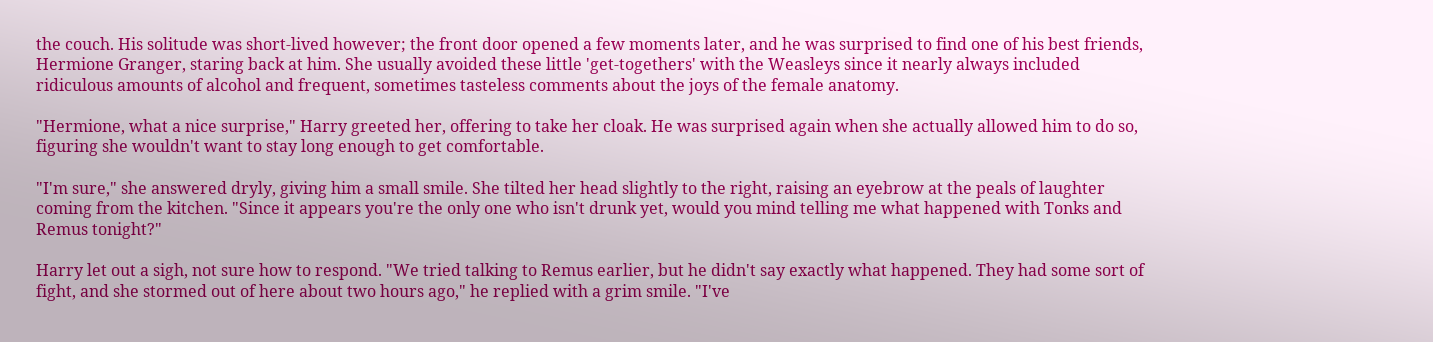the couch. His solitude was short-lived however; the front door opened a few moments later, and he was surprised to find one of his best friends, Hermione Granger, staring back at him. She usually avoided these little 'get-togethers' with the Weasleys since it nearly always included ridiculous amounts of alcohol and frequent, sometimes tasteless comments about the joys of the female anatomy.

"Hermione, what a nice surprise," Harry greeted her, offering to take her cloak. He was surprised again when she actually allowed him to do so, figuring she wouldn't want to stay long enough to get comfortable.

"I'm sure," she answered dryly, giving him a small smile. She tilted her head slightly to the right, raising an eyebrow at the peals of laughter coming from the kitchen. "Since it appears you're the only one who isn't drunk yet, would you mind telling me what happened with Tonks and Remus tonight?"

Harry let out a sigh, not sure how to respond. "We tried talking to Remus earlier, but he didn't say exactly what happened. They had some sort of fight, and she stormed out of here about two hours ago," he replied with a grim smile. "I've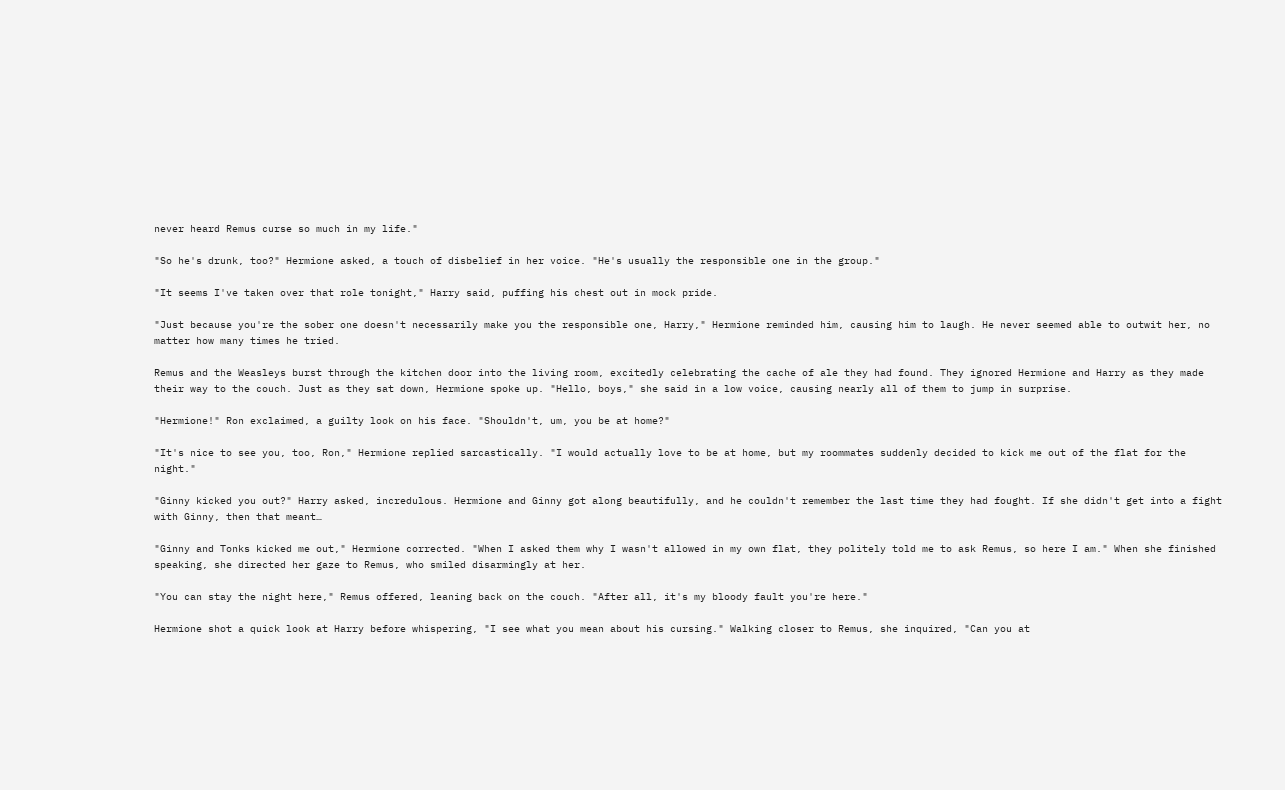never heard Remus curse so much in my life."

"So he's drunk, too?" Hermione asked, a touch of disbelief in her voice. "He's usually the responsible one in the group."

"It seems I've taken over that role tonight," Harry said, puffing his chest out in mock pride.

"Just because you're the sober one doesn't necessarily make you the responsible one, Harry," Hermione reminded him, causing him to laugh. He never seemed able to outwit her, no matter how many times he tried.

Remus and the Weasleys burst through the kitchen door into the living room, excitedly celebrating the cache of ale they had found. They ignored Hermione and Harry as they made their way to the couch. Just as they sat down, Hermione spoke up. "Hello, boys," she said in a low voice, causing nearly all of them to jump in surprise.

"Hermione!" Ron exclaimed, a guilty look on his face. "Shouldn't, um, you be at home?"

"It's nice to see you, too, Ron," Hermione replied sarcastically. "I would actually love to be at home, but my roommates suddenly decided to kick me out of the flat for the night."

"Ginny kicked you out?" Harry asked, incredulous. Hermione and Ginny got along beautifully, and he couldn't remember the last time they had fought. If she didn't get into a fight with Ginny, then that meant…

"Ginny and Tonks kicked me out," Hermione corrected. "When I asked them why I wasn't allowed in my own flat, they politely told me to ask Remus, so here I am." When she finished speaking, she directed her gaze to Remus, who smiled disarmingly at her.

"You can stay the night here," Remus offered, leaning back on the couch. "After all, it's my bloody fault you're here."

Hermione shot a quick look at Harry before whispering, "I see what you mean about his cursing." Walking closer to Remus, she inquired, "Can you at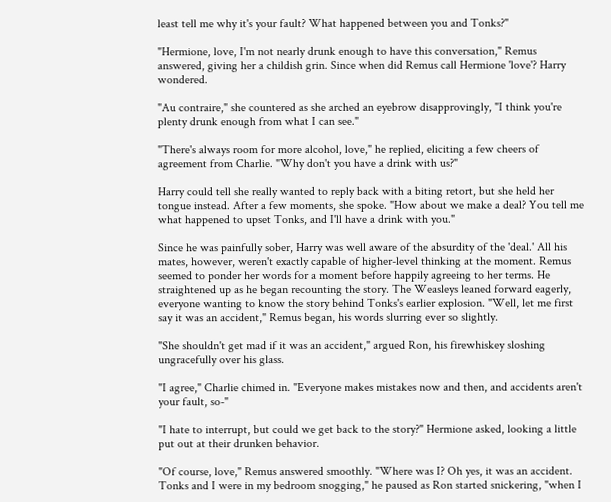least tell me why it's your fault? What happened between you and Tonks?"

"Hermione, love, I'm not nearly drunk enough to have this conversation," Remus answered, giving her a childish grin. Since when did Remus call Hermione 'love'? Harry wondered.

"Au contraire," she countered as she arched an eyebrow disapprovingly, "I think you're plenty drunk enough from what I can see."

"There's always room for more alcohol, love," he replied, eliciting a few cheers of agreement from Charlie. "Why don't you have a drink with us?"

Harry could tell she really wanted to reply back with a biting retort, but she held her tongue instead. After a few moments, she spoke. "How about we make a deal? You tell me what happened to upset Tonks, and I'll have a drink with you."

Since he was painfully sober, Harry was well aware of the absurdity of the 'deal.' All his mates, however, weren't exactly capable of higher-level thinking at the moment. Remus seemed to ponder her words for a moment before happily agreeing to her terms. He straightened up as he began recounting the story. The Weasleys leaned forward eagerly, everyone wanting to know the story behind Tonks's earlier explosion. "Well, let me first say it was an accident," Remus began, his words slurring ever so slightly.

"She shouldn't get mad if it was an accident," argued Ron, his firewhiskey sloshing ungracefully over his glass.

"I agree," Charlie chimed in. "Everyone makes mistakes now and then, and accidents aren't your fault, so-"

"I hate to interrupt, but could we get back to the story?" Hermione asked, looking a little put out at their drunken behavior.

"Of course, love," Remus answered smoothly. "Where was I? Oh yes, it was an accident. Tonks and I were in my bedroom snogging," he paused as Ron started snickering, "when I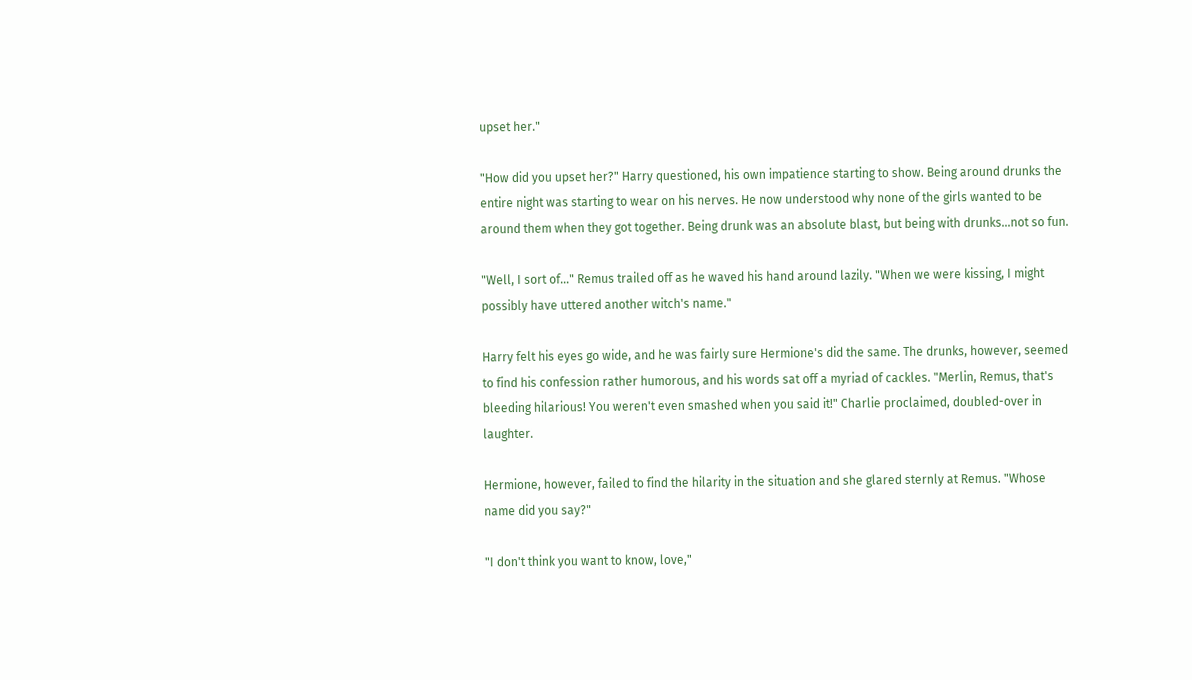upset her."

"How did you upset her?" Harry questioned, his own impatience starting to show. Being around drunks the entire night was starting to wear on his nerves. He now understood why none of the girls wanted to be around them when they got together. Being drunk was an absolute blast, but being with drunks…not so fun.

"Well, I sort of…" Remus trailed off as he waved his hand around lazily. "When we were kissing, I might possibly have uttered another witch's name."

Harry felt his eyes go wide, and he was fairly sure Hermione's did the same. The drunks, however, seemed to find his confession rather humorous, and his words sat off a myriad of cackles. "Merlin, Remus, that's bleeding hilarious! You weren't even smashed when you said it!" Charlie proclaimed, doubled-over in laughter.

Hermione, however, failed to find the hilarity in the situation and she glared sternly at Remus. "Whose name did you say?"

"I don't think you want to know, love,"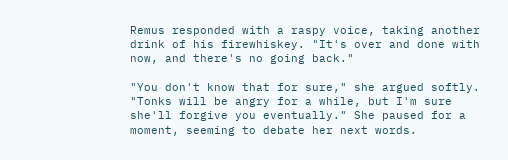Remus responded with a raspy voice, taking another drink of his firewhiskey. "It's over and done with now, and there's no going back."

"You don't know that for sure," she argued softly. "Tonks will be angry for a while, but I'm sure she'll forgive you eventually." She paused for a moment, seeming to debate her next words.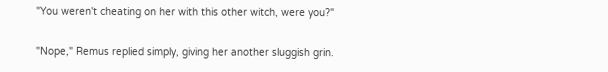"You weren't cheating on her with this other witch, were you?"

"Nope," Remus replied simply, giving her another sluggish grin.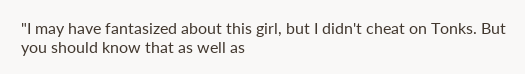"I may have fantasized about this girl, but I didn't cheat on Tonks. But you should know that as well as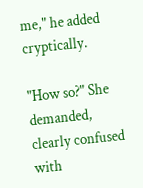me," he added cryptically.

"How so?" She demanded, clearly confused with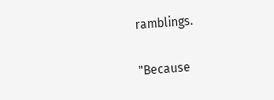ramblings.

"Because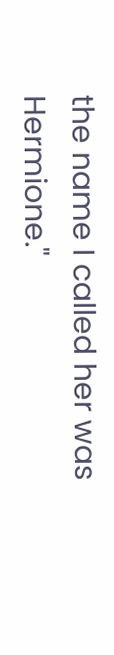the name I called her was Hermione."